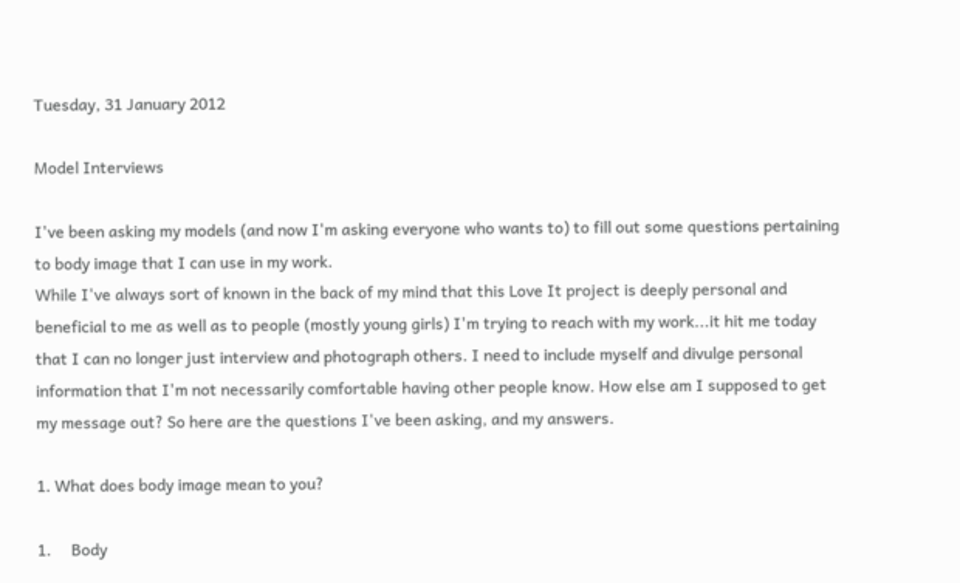Tuesday, 31 January 2012

Model Interviews

I've been asking my models (and now I'm asking everyone who wants to) to fill out some questions pertaining to body image that I can use in my work.
While I've always sort of known in the back of my mind that this Love It project is deeply personal and beneficial to me as well as to people (mostly young girls) I'm trying to reach with my work...it hit me today that I can no longer just interview and photograph others. I need to include myself and divulge personal information that I'm not necessarily comfortable having other people know. How else am I supposed to get my message out? So here are the questions I've been asking, and my answers.

1. What does body image mean to you?

1.     Body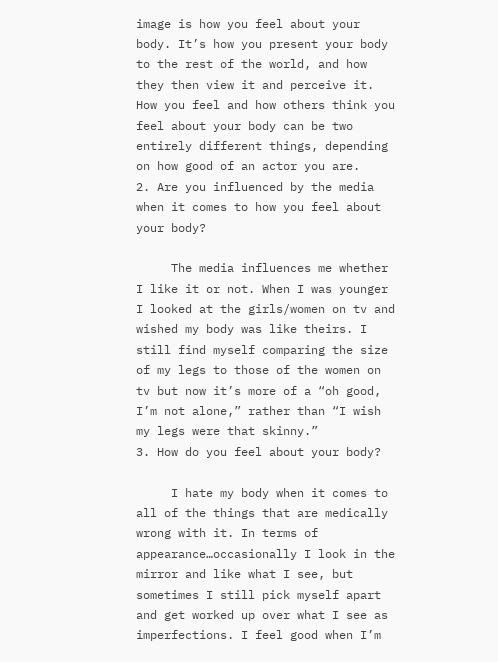image is how you feel about your body. It’s how you present your body to the rest of the world, and how they then view it and perceive it. How you feel and how others think you feel about your body can be two entirely different things, depending on how good of an actor you are.
2. Are you influenced by the media when it comes to how you feel about your body?

     The media influences me whether I like it or not. When I was younger I looked at the girls/women on tv and wished my body was like theirs. I still find myself comparing the size of my legs to those of the women on tv but now it’s more of a “oh good, I’m not alone,” rather than “I wish my legs were that skinny.”
3. How do you feel about your body?

     I hate my body when it comes to all of the things that are medically wrong with it. In terms of appearance…occasionally I look in the mirror and like what I see, but sometimes I still pick myself apart and get worked up over what I see as imperfections. I feel good when I’m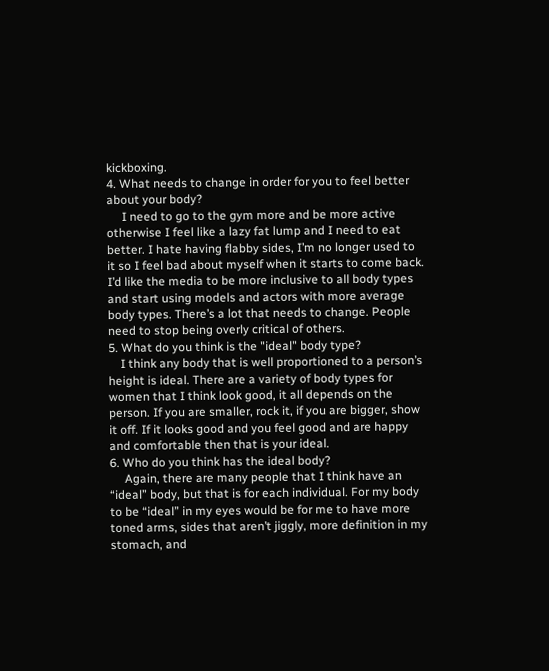kickboxing.
4. What needs to change in order for you to feel better about your body?
     I need to go to the gym more and be more active otherwise I feel like a lazy fat lump and I need to eat better. I hate having flabby sides, I’m no longer used to it so I feel bad about myself when it starts to come back. I’d like the media to be more inclusive to all body types and start using models and actors with more average body types. There’s a lot that needs to change. People need to stop being overly critical of others.
5. What do you think is the "ideal" body type?
    I think any body that is well proportioned to a person’s height is ideal. There are a variety of body types for women that I think look good, it all depends on the person. If you are smaller, rock it, if you are bigger, show it off. If it looks good and you feel good and are happy and comfortable then that is your ideal.
6. Who do you think has the ideal body?
     Again, there are many people that I think have an “ideal” body, but that is for each individual. For my body to be “ideal” in my eyes would be for me to have more toned arms, sides that aren’t jiggly, more definition in my stomach, and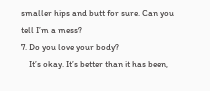smaller hips and butt for sure. Can you tell I’m a mess?
7. Do you love your body?
    It’s okay. It’s better than it has been,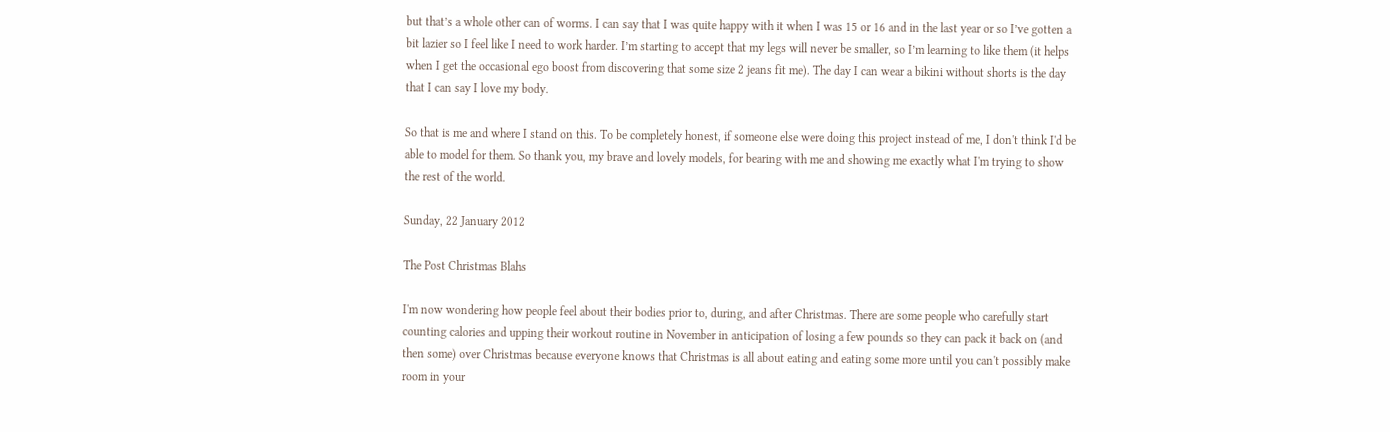but that’s a whole other can of worms. I can say that I was quite happy with it when I was 15 or 16 and in the last year or so I’ve gotten a bit lazier so I feel like I need to work harder. I’m starting to accept that my legs will never be smaller, so I’m learning to like them (it helps when I get the occasional ego boost from discovering that some size 2 jeans fit me). The day I can wear a bikini without shorts is the day that I can say I love my body.

So that is me and where I stand on this. To be completely honest, if someone else were doing this project instead of me, I don't think I'd be able to model for them. So thank you, my brave and lovely models, for bearing with me and showing me exactly what I'm trying to show the rest of the world.

Sunday, 22 January 2012

The Post Christmas Blahs

I'm now wondering how people feel about their bodies prior to, during, and after Christmas. There are some people who carefully start counting calories and upping their workout routine in November in anticipation of losing a few pounds so they can pack it back on (and then some) over Christmas because everyone knows that Christmas is all about eating and eating some more until you can't possibly make room in your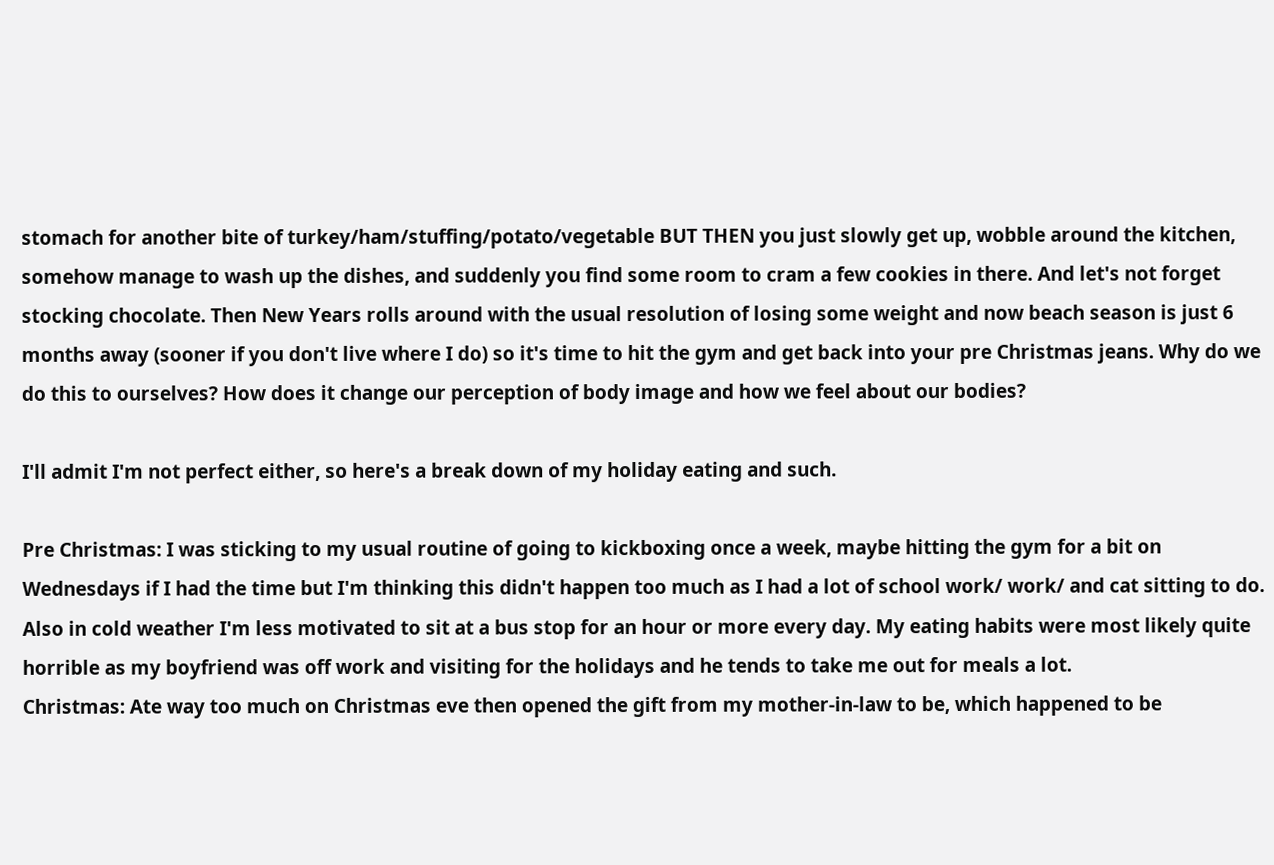stomach for another bite of turkey/ham/stuffing/potato/vegetable BUT THEN you just slowly get up, wobble around the kitchen, somehow manage to wash up the dishes, and suddenly you find some room to cram a few cookies in there. And let's not forget stocking chocolate. Then New Years rolls around with the usual resolution of losing some weight and now beach season is just 6 months away (sooner if you don't live where I do) so it's time to hit the gym and get back into your pre Christmas jeans. Why do we do this to ourselves? How does it change our perception of body image and how we feel about our bodies?

I'll admit I'm not perfect either, so here's a break down of my holiday eating and such.

Pre Christmas: I was sticking to my usual routine of going to kickboxing once a week, maybe hitting the gym for a bit on Wednesdays if I had the time but I'm thinking this didn't happen too much as I had a lot of school work/ work/ and cat sitting to do. Also in cold weather I'm less motivated to sit at a bus stop for an hour or more every day. My eating habits were most likely quite horrible as my boyfriend was off work and visiting for the holidays and he tends to take me out for meals a lot.
Christmas: Ate way too much on Christmas eve then opened the gift from my mother-in-law to be, which happened to be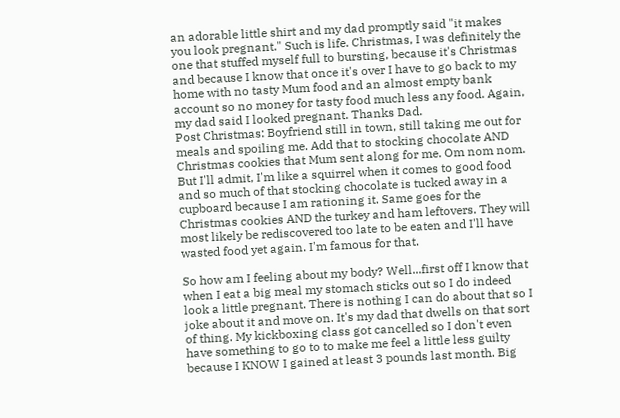an adorable little shirt and my dad promptly said "it makes you look pregnant." Such is life. Christmas, I was definitely the one that stuffed myself full to bursting, because it's Christmas and because I know that once it's over I have to go back to my home with no tasty Mum food and an almost empty bank account so no money for tasty food much less any food. Again, my dad said I looked pregnant. Thanks Dad.
Post Christmas: Boyfriend still in town, still taking me out for meals and spoiling me. Add that to stocking chocolate AND Christmas cookies that Mum sent along for me. Om nom nom. But I'll admit, I'm like a squirrel when it comes to good food and so much of that stocking chocolate is tucked away in a cupboard because I am rationing it. Same goes for the Christmas cookies AND the turkey and ham leftovers. They will most likely be rediscovered too late to be eaten and I'll have wasted food yet again. I'm famous for that.

So how am I feeling about my body? Well...first off I know that when I eat a big meal my stomach sticks out so I do indeed look a little pregnant. There is nothing I can do about that so I joke about it and move on. It's my dad that dwells on that sort of thing. My kickboxing class got cancelled so I don't even have something to go to to make me feel a little less guilty because I KNOW I gained at least 3 pounds last month. Big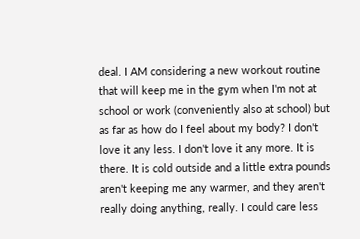deal. I AM considering a new workout routine that will keep me in the gym when I'm not at school or work (conveniently also at school) but as far as how do I feel about my body? I don't love it any less. I don't love it any more. It is there. It is cold outside and a little extra pounds aren't keeping me any warmer, and they aren't really doing anything, really. I could care less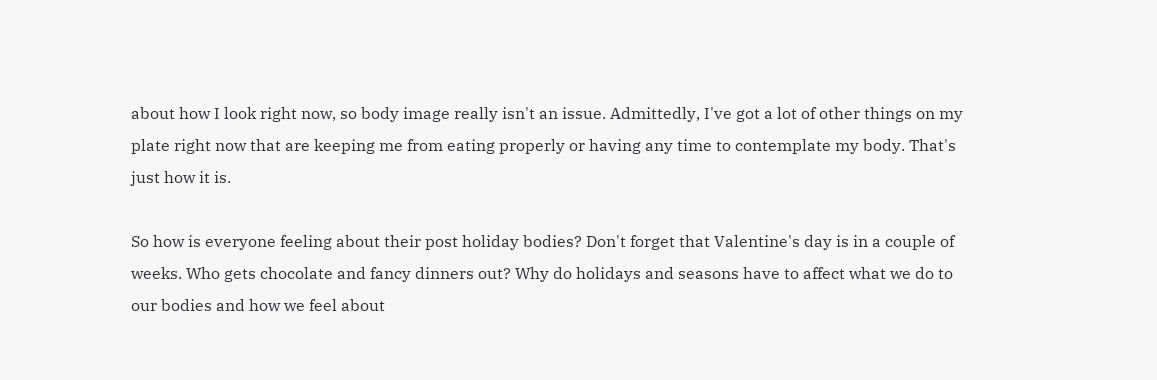about how I look right now, so body image really isn't an issue. Admittedly, I've got a lot of other things on my plate right now that are keeping me from eating properly or having any time to contemplate my body. That's just how it is.

So how is everyone feeling about their post holiday bodies? Don't forget that Valentine's day is in a couple of weeks. Who gets chocolate and fancy dinners out? Why do holidays and seasons have to affect what we do to our bodies and how we feel about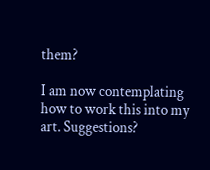them?

I am now contemplating how to work this into my art. Suggestions?